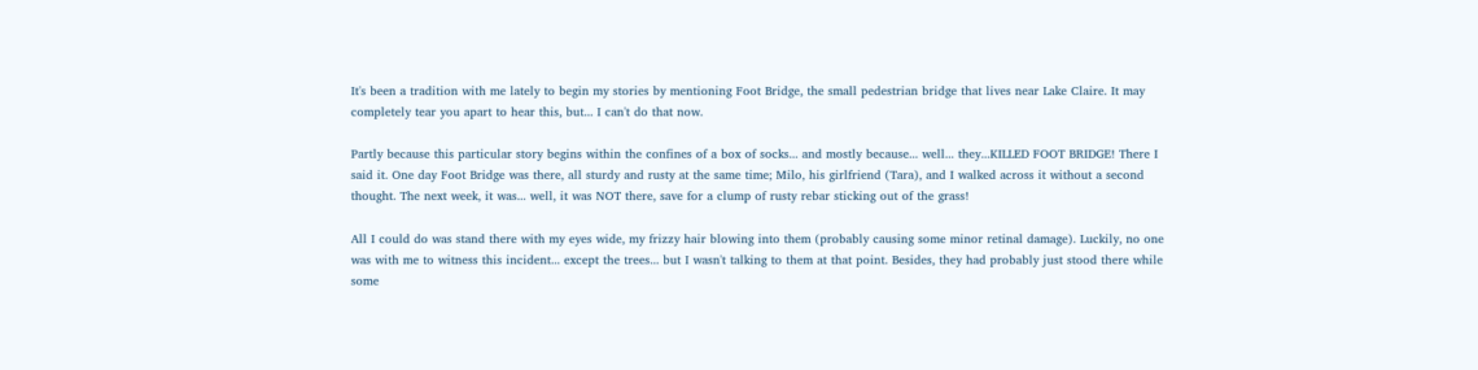It's been a tradition with me lately to begin my stories by mentioning Foot Bridge, the small pedestrian bridge that lives near Lake Claire. It may completely tear you apart to hear this, but... I can't do that now.

Partly because this particular story begins within the confines of a box of socks... and mostly because... well... they...KILLED FOOT BRIDGE! There I said it. One day Foot Bridge was there, all sturdy and rusty at the same time; Milo, his girlfriend (Tara), and I walked across it without a second thought. The next week, it was... well, it was NOT there, save for a clump of rusty rebar sticking out of the grass!

All I could do was stand there with my eyes wide, my frizzy hair blowing into them (probably causing some minor retinal damage). Luckily, no one was with me to witness this incident... except the trees... but I wasn't talking to them at that point. Besides, they had probably just stood there while some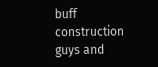buff construction guys and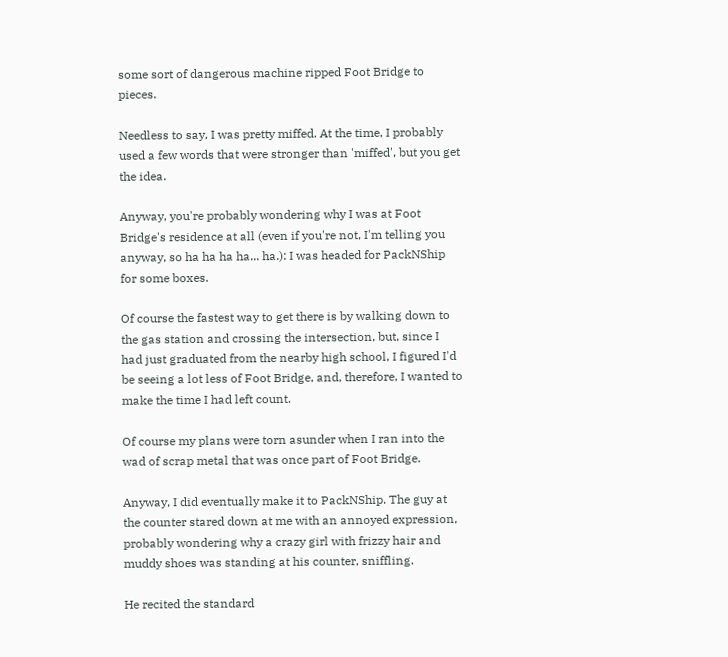some sort of dangerous machine ripped Foot Bridge to pieces.

Needless to say, I was pretty miffed. At the time, I probably used a few words that were stronger than 'miffed', but you get the idea.

Anyway, you're probably wondering why I was at Foot Bridge's residence at all (even if you're not, I'm telling you anyway, so ha ha ha ha... ha.): I was headed for PackNShip for some boxes.

Of course the fastest way to get there is by walking down to the gas station and crossing the intersection, but, since I had just graduated from the nearby high school, I figured I'd be seeing a lot less of Foot Bridge, and, therefore, I wanted to make the time I had left count.

Of course my plans were torn asunder when I ran into the wad of scrap metal that was once part of Foot Bridge.

Anyway, I did eventually make it to PackNShip. The guy at the counter stared down at me with an annoyed expression, probably wondering why a crazy girl with frizzy hair and muddy shoes was standing at his counter, sniffling.

He recited the standard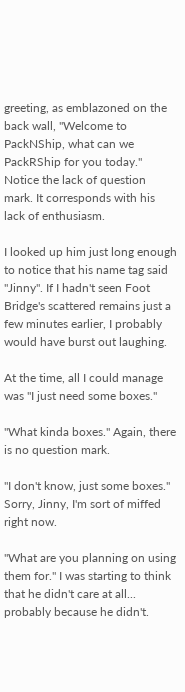greeting, as emblazoned on the back wall, "Welcome to PackNShip, what can we PackRShip for you today." Notice the lack of question mark. It corresponds with his lack of enthusiasm.

I looked up him just long enough to notice that his name tag said "Jinny". If I hadn't seen Foot Bridge's scattered remains just a few minutes earlier, I probably would have burst out laughing.

At the time, all I could manage was "I just need some boxes."

"What kinda boxes." Again, there is no question mark.

"I don't know, just some boxes." Sorry, Jinny, I'm sort of miffed right now.

"What are you planning on using them for." I was starting to think that he didn't care at all... probably because he didn't.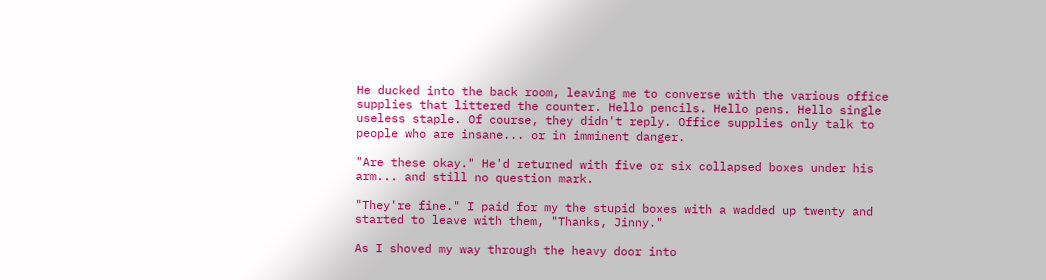He ducked into the back room, leaving me to converse with the various office supplies that littered the counter. Hello pencils. Hello pens. Hello single useless staple. Of course, they didn't reply. Office supplies only talk to people who are insane... or in imminent danger.

"Are these okay." He'd returned with five or six collapsed boxes under his arm... and still no question mark.

"They're fine." I paid for my the stupid boxes with a wadded up twenty and started to leave with them, "Thanks, Jinny."

As I shoved my way through the heavy door into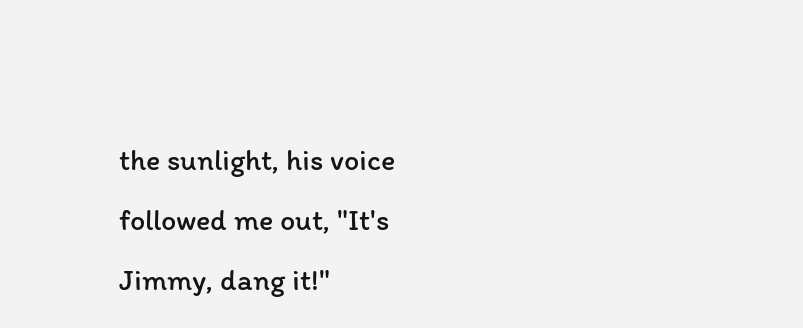the sunlight, his voice followed me out, "It's Jimmy, dang it!"